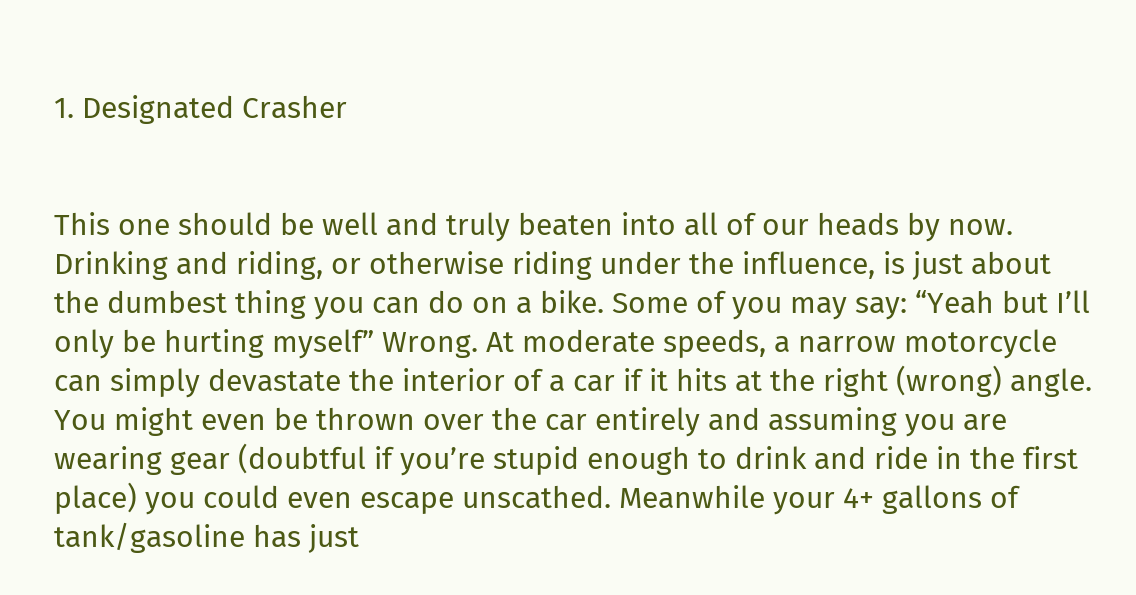1. Designated Crasher


This one should be well and truly beaten into all of our heads by now. Drinking and riding, or otherwise riding under the influence, is just about the dumbest thing you can do on a bike. Some of you may say: “Yeah but I’ll only be hurting myself” Wrong. At moderate speeds, a narrow motorcycle can simply devastate the interior of a car if it hits at the right (wrong) angle. You might even be thrown over the car entirely and assuming you are wearing gear (doubtful if you’re stupid enough to drink and ride in the first place) you could even escape unscathed. Meanwhile your 4+ gallons of tank/gasoline has just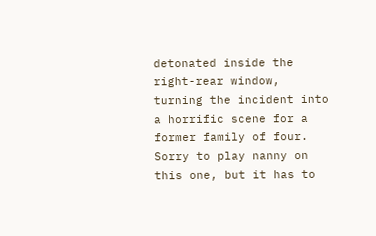detonated inside the right-rear window, turning the incident into a horrific scene for a former family of four. Sorry to play nanny on this one, but it has to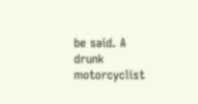be said. A drunk motorcyclist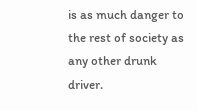is as much danger to the rest of society as any other drunk driver.